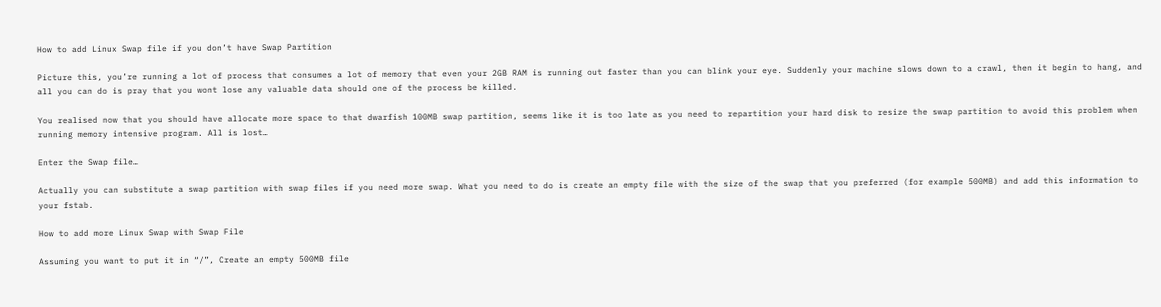How to add Linux Swap file if you don’t have Swap Partition

Picture this, you’re running a lot of process that consumes a lot of memory that even your 2GB RAM is running out faster than you can blink your eye. Suddenly your machine slows down to a crawl, then it begin to hang, and all you can do is pray that you wont lose any valuable data should one of the process be killed.

You realised now that you should have allocate more space to that dwarfish 100MB swap partition, seems like it is too late as you need to repartition your hard disk to resize the swap partition to avoid this problem when running memory intensive program. All is lost…

Enter the Swap file…

Actually you can substitute a swap partition with swap files if you need more swap. What you need to do is create an empty file with the size of the swap that you preferred (for example 500MB) and add this information to your fstab.

How to add more Linux Swap with Swap File

Assuming you want to put it in “/”, Create an empty 500MB file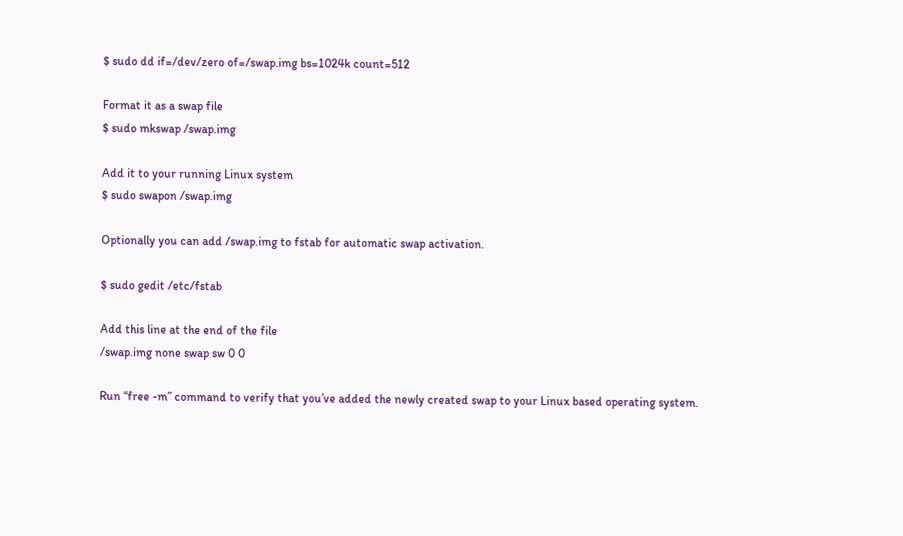$ sudo dd if=/dev/zero of=/swap.img bs=1024k count=512

Format it as a swap file
$ sudo mkswap /swap.img

Add it to your running Linux system
$ sudo swapon /swap.img

Optionally you can add /swap.img to fstab for automatic swap activation.

$ sudo gedit /etc/fstab

Add this line at the end of the file
/swap.img none swap sw 0 0

Run “free -m” command to verify that you’ve added the newly created swap to your Linux based operating system.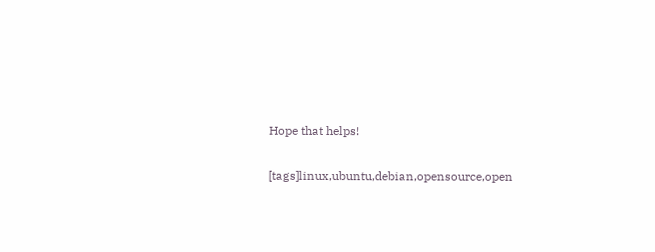Hope that helps!

[tags]linux,ubuntu,debian,opensource,open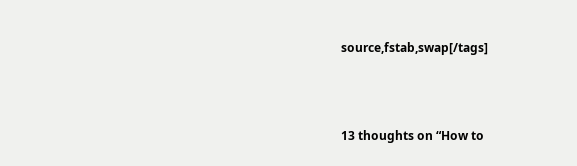source,fstab,swap[/tags]



13 thoughts on “How to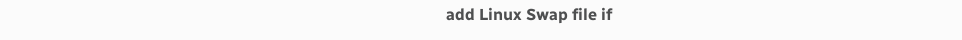add Linux Swap file if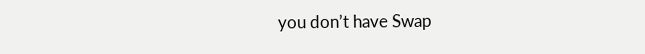you don’t have Swap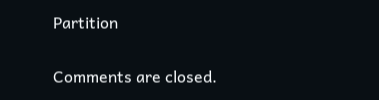Partition

Comments are closed.